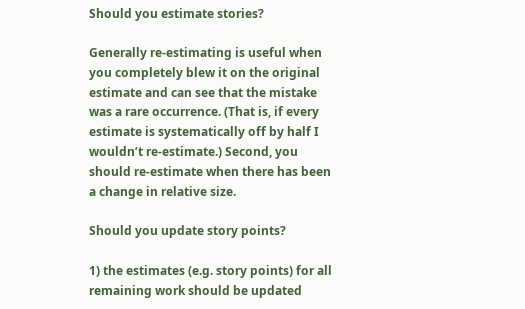Should you estimate stories?

Generally re-estimating is useful when you completely blew it on the original estimate and can see that the mistake was a rare occurrence. (That is, if every estimate is systematically off by half I wouldn’t re-estimate.) Second, you should re-estimate when there has been a change in relative size.

Should you update story points?

1) the estimates (e.g. story points) for all remaining work should be updated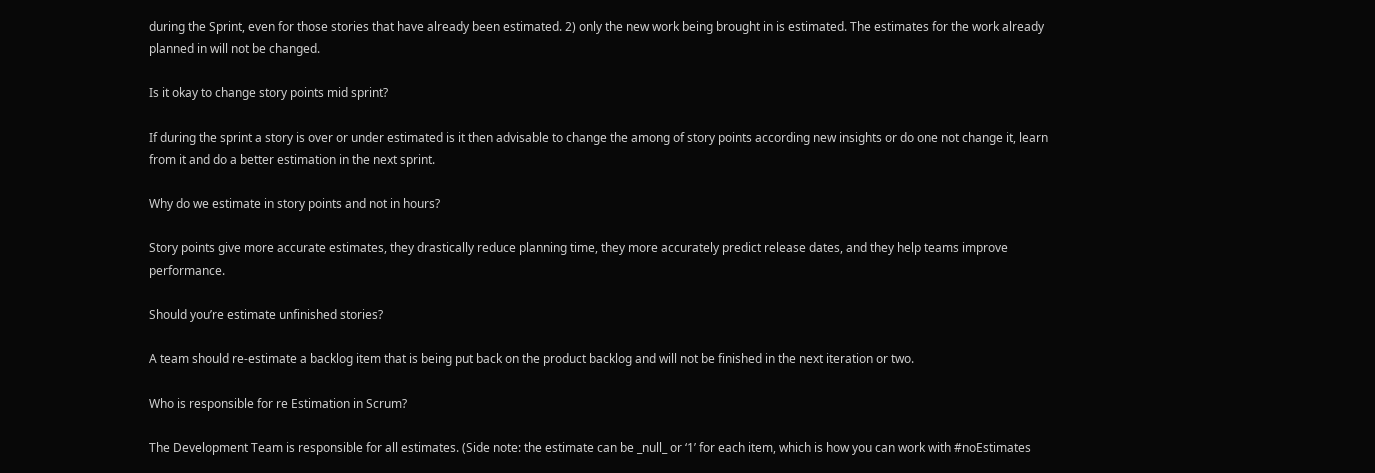during the Sprint, even for those stories that have already been estimated. 2) only the new work being brought in is estimated. The estimates for the work already planned in will not be changed.

Is it okay to change story points mid sprint?

If during the sprint a story is over or under estimated is it then advisable to change the among of story points according new insights or do one not change it, learn from it and do a better estimation in the next sprint.

Why do we estimate in story points and not in hours?

Story points give more accurate estimates, they drastically reduce planning time, they more accurately predict release dates, and they help teams improve performance.

Should you’re estimate unfinished stories?

A team should re-estimate a backlog item that is being put back on the product backlog and will not be finished in the next iteration or two.

Who is responsible for re Estimation in Scrum?

The Development Team is responsible for all estimates. (Side note: the estimate can be _null_ or ‘1’ for each item, which is how you can work with #noEstimates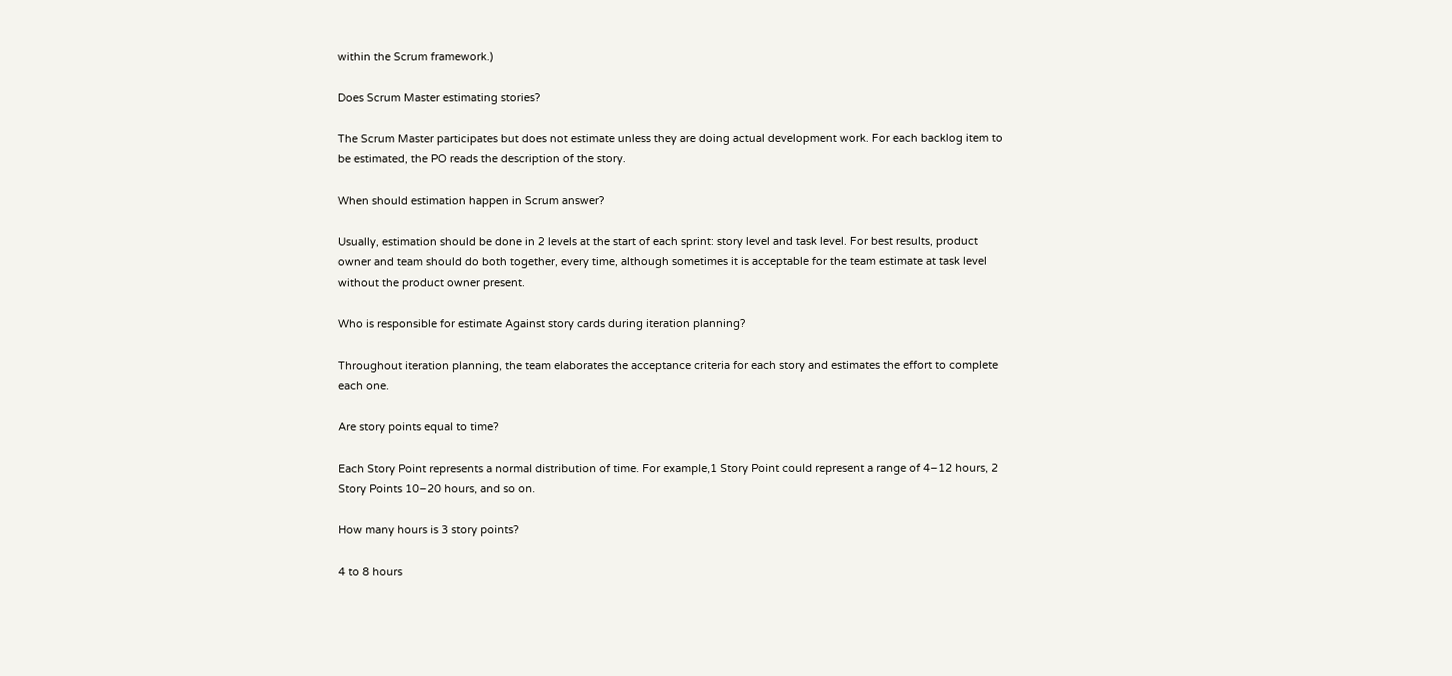within the Scrum framework.)

Does Scrum Master estimating stories?

The Scrum Master participates but does not estimate unless they are doing actual development work. For each backlog item to be estimated, the PO reads the description of the story.

When should estimation happen in Scrum answer?

Usually, estimation should be done in 2 levels at the start of each sprint: story level and task level. For best results, product owner and team should do both together, every time, although sometimes it is acceptable for the team estimate at task level without the product owner present.

Who is responsible for estimate Against story cards during iteration planning?

Throughout iteration planning, the team elaborates the acceptance criteria for each story and estimates the effort to complete each one.

Are story points equal to time?

Each Story Point represents a normal distribution of time. For example,1 Story Point could represent a range of 4–12 hours, 2 Story Points 10–20 hours, and so on.

How many hours is 3 story points?

4 to 8 hours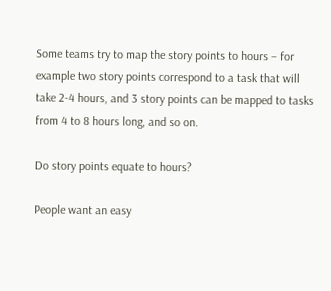Some teams try to map the story points to hours – for example two story points correspond to a task that will take 2-4 hours, and 3 story points can be mapped to tasks from 4 to 8 hours long, and so on.

Do story points equate to hours?

People want an easy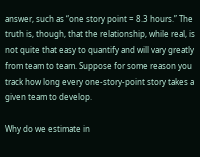answer, such as “one story point = 8.3 hours.” The truth is, though, that the relationship, while real, is not quite that easy to quantify and will vary greatly from team to team. Suppose for some reason you track how long every one-story-point story takes a given team to develop.

Why do we estimate in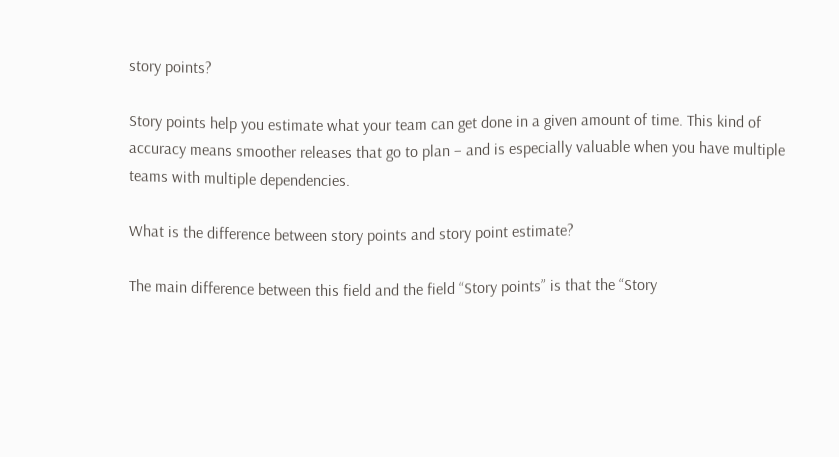story points?

Story points help you estimate what your team can get done in a given amount of time. This kind of accuracy means smoother releases that go to plan – and is especially valuable when you have multiple teams with multiple dependencies.

What is the difference between story points and story point estimate?

The main difference between this field and the field “Story points” is that the “Story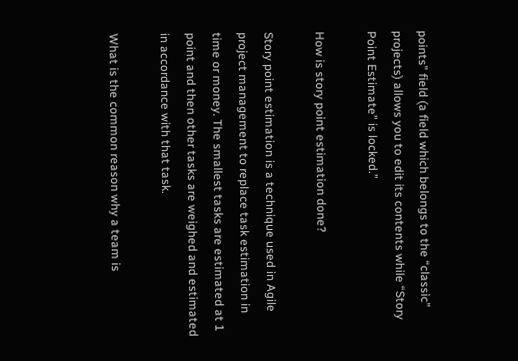points” field (a field which belongs to the “classic” projects) allows you to edit its contents while “Story Point Estimate” is locked.”

How is story point estimation done?

Story point estimation is a technique used in Agile project management to replace task estimation in time or money. The smallest tasks are estimated at 1 point and then other tasks are weighed and estimated in accordance with that task.

What is the common reason why a team is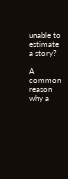unable to estimate a story?

A common reason why a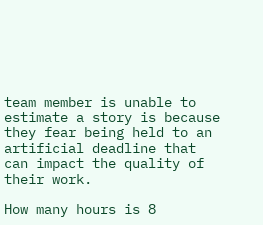team member is unable to estimate a story is because they fear being held to an artificial deadline that can impact the quality of their work.

How many hours is 8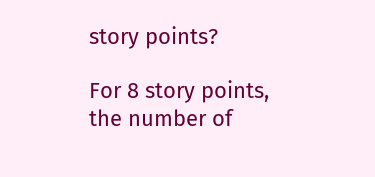story points?

For 8 story points, the number of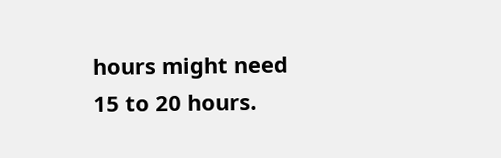hours might need 15 to 20 hours.